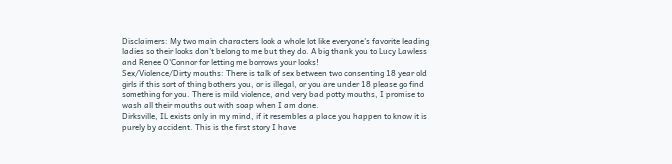Disclaimers: My two main characters look a whole lot like everyone's favorite leading ladies so their looks don't belong to me but they do. A big thank you to Lucy Lawless and Renee O'Connor for letting me borrows your looks!
Sex/Violence/Dirty mouths: There is talk of sex between two consenting 18 year old girls if this sort of thing bothers you, or is illegal, or you are under 18 please go find something for you. There is mild violence, and very bad potty mouths, I promise to wash all their mouths out with soap when I am done.
Dirksville, IL exists only in my mind, if it resembles a place you happen to know it is purely by accident. This is the first story I have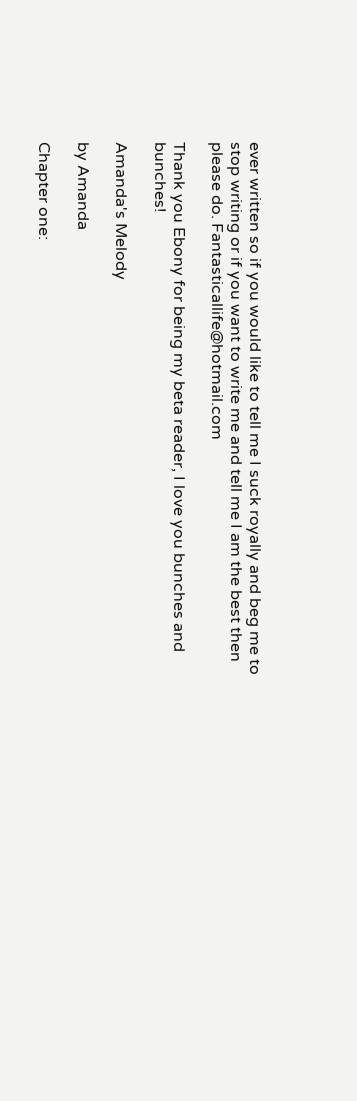ever written so if you would like to tell me I suck royally and beg me to stop writing or if you want to write me and tell me I am the best then please do. Fantasticallife@hotmail.com

Thank you Ebony for being my beta reader, I love you bunches and bunches!

Amanda's Melody

by Amanda

Chapter one: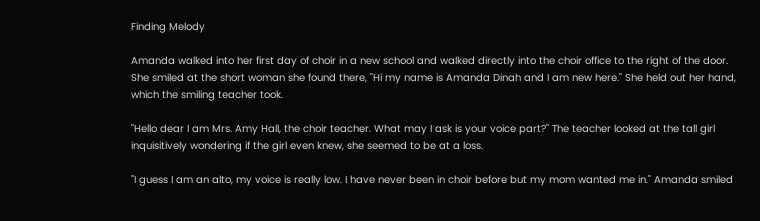Finding Melody

Amanda walked into her first day of choir in a new school and walked directly into the choir office to the right of the door. She smiled at the short woman she found there, "Hi my name is Amanda Dinah and I am new here." She held out her hand, which the smiling teacher took.

"Hello dear I am Mrs. Amy Hall, the choir teacher. What may I ask is your voice part?" The teacher looked at the tall girl inquisitively wondering if the girl even knew, she seemed to be at a loss.

"I guess I am an alto, my voice is really low. I have never been in choir before but my mom wanted me in." Amanda smiled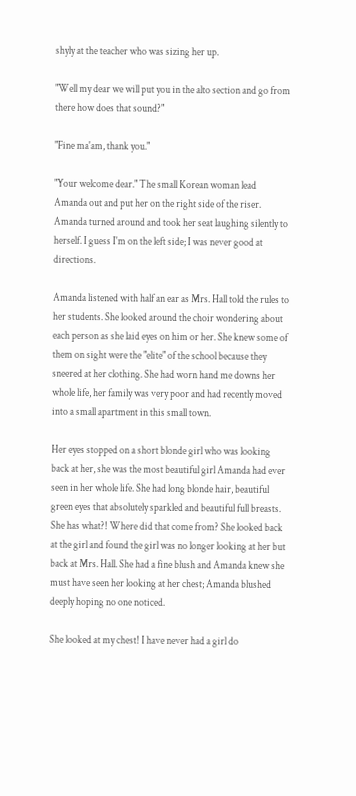shyly at the teacher who was sizing her up.

"Well my dear we will put you in the alto section and go from there how does that sound?"

"Fine ma'am, thank you."

"Your welcome dear." The small Korean woman lead Amanda out and put her on the right side of the riser. Amanda turned around and took her seat laughing silently to herself. I guess I'm on the left side; I was never good at directions.

Amanda listened with half an ear as Mrs. Hall told the rules to her students. She looked around the choir wondering about each person as she laid eyes on him or her. She knew some of them on sight were the "elite" of the school because they sneered at her clothing. She had worn hand me downs her whole life, her family was very poor and had recently moved into a small apartment in this small town.

Her eyes stopped on a short blonde girl who was looking back at her, she was the most beautiful girl Amanda had ever seen in her whole life. She had long blonde hair, beautiful green eyes that absolutely sparkled and beautiful full breasts. She has what?! Where did that come from? She looked back at the girl and found the girl was no longer looking at her but back at Mrs. Hall. She had a fine blush and Amanda knew she must have seen her looking at her chest; Amanda blushed deeply hoping no one noticed.

She looked at my chest! I have never had a girl do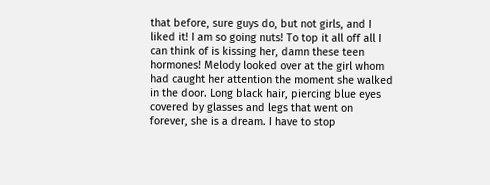that before, sure guys do, but not girls, and I liked it! I am so going nuts! To top it all off all I can think of is kissing her, damn these teen hormones! Melody looked over at the girl whom had caught her attention the moment she walked in the door. Long black hair, piercing blue eyes covered by glasses and legs that went on forever, she is a dream. I have to stop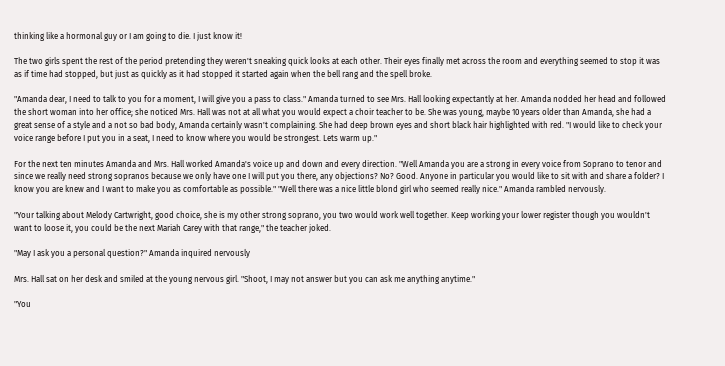thinking like a hormonal guy or I am going to die. I just know it!

The two girls spent the rest of the period pretending they weren't sneaking quick looks at each other. Their eyes finally met across the room and everything seemed to stop it was as if time had stopped, but just as quickly as it had stopped it started again when the bell rang and the spell broke.

"Amanda dear, I need to talk to you for a moment, I will give you a pass to class." Amanda turned to see Mrs. Hall looking expectantly at her. Amanda nodded her head and followed the short woman into her office; she noticed Mrs. Hall was not at all what you would expect a choir teacher to be. She was young, maybe 10 years older than Amanda, she had a great sense of a style and a not so bad body, Amanda certainly wasn't complaining. She had deep brown eyes and short black hair highlighted with red. "I would like to check your voice range before I put you in a seat, I need to know where you would be strongest. Lets warm up."

For the next ten minutes Amanda and Mrs. Hall worked Amanda's voice up and down and every direction. "Well Amanda you are a strong in every voice from Soprano to tenor and since we really need strong sopranos because we only have one I will put you there, any objections? No? Good. Anyone in particular you would like to sit with and share a folder? I know you are knew and I want to make you as comfortable as possible." "Well there was a nice little blond girl who seemed really nice." Amanda rambled nervously.

"Your talking about Melody Cartwright, good choice, she is my other strong soprano, you two would work well together. Keep working your lower register though you wouldn't want to loose it, you could be the next Mariah Carey with that range," the teacher joked.

"May I ask you a personal question?" Amanda inquired nervously

Mrs. Hall sat on her desk and smiled at the young nervous girl. "Shoot, I may not answer but you can ask me anything anytime."

"You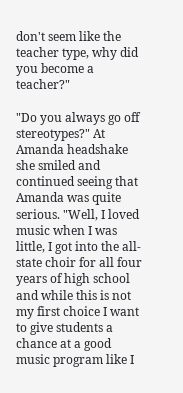don't seem like the teacher type, why did you become a teacher?"

"Do you always go off stereotypes?" At Amanda headshake she smiled and continued seeing that Amanda was quite serious. "Well, I loved music when I was little, I got into the all-state choir for all four years of high school and while this is not my first choice I want to give students a chance at a good music program like I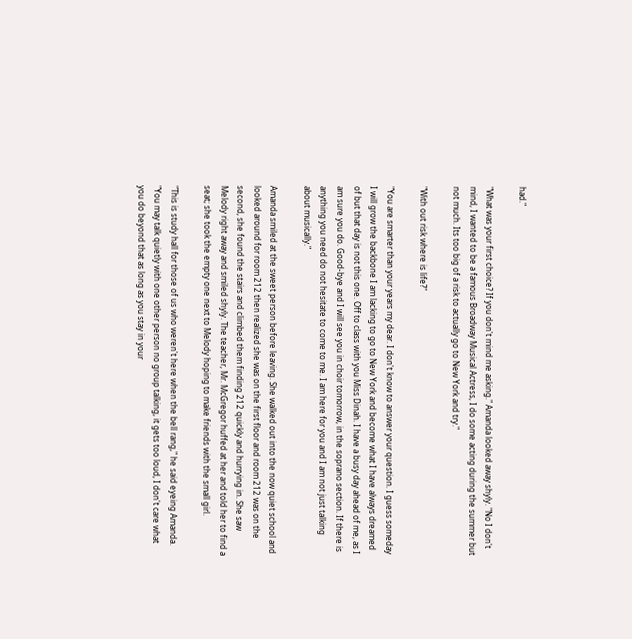had."

"What was your first choice? If you don't mind me asking." Amanda looked away shyly. "No I don't mind, I wanted to be a famous Broadway Musical Actress, I do some acting during the summer but not much. Its too big of a risk to actually go to New York and try."

"With out risk where is life?"

"You are smarter than your years my dear. I don't know to answer your question. I guess someday I will grow the backbone I am lacking to go to New York and become what I have always dreamed of but that day is not this one. Off to class with you Miss Dinah. I have a busy day ahead of me, as I am sure you do. Good-bye and I will see you in choir tomorrow, in the soprano section. If there is anything you need do not hesitate to come to me. I am here for you and I am not just talking about musically."

Amanda smiled at the sweet person before leaving. She walked out into the now quiet school and looked around for room 212 then realized she was on the first floor and room 212 was on the second, she found the stairs and climbed them finding 212 quickly and hurrying in. She saw Melody right away and smiled shyly. The teacher, Mr. McGregor huffed at her and told her to find a seat; she took the empty one next to Melody hoping to make friends with the small girl.

"This is study hall for those of us who weren't here when the bell rang," he said eyeing Amanda. "You may talk quietly with one other person no group talking, it gets too loud, I don't care what you do beyond that as long as you stay in your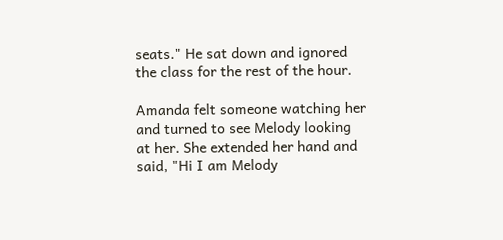seats." He sat down and ignored the class for the rest of the hour.

Amanda felt someone watching her and turned to see Melody looking at her. She extended her hand and said, "Hi I am Melody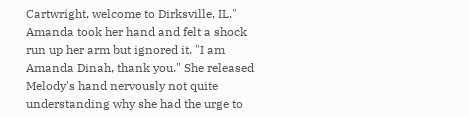Cartwright, welcome to Dirksville, IL." Amanda took her hand and felt a shock run up her arm but ignored it. "I am Amanda Dinah, thank you." She released Melody's hand nervously not quite understanding why she had the urge to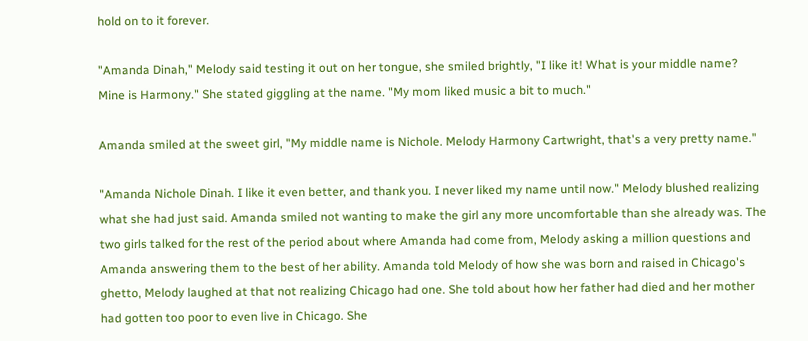hold on to it forever.

"Amanda Dinah," Melody said testing it out on her tongue, she smiled brightly, "I like it! What is your middle name? Mine is Harmony." She stated giggling at the name. "My mom liked music a bit to much."

Amanda smiled at the sweet girl, "My middle name is Nichole. Melody Harmony Cartwright, that's a very pretty name."

"Amanda Nichole Dinah. I like it even better, and thank you. I never liked my name until now." Melody blushed realizing what she had just said. Amanda smiled not wanting to make the girl any more uncomfortable than she already was. The two girls talked for the rest of the period about where Amanda had come from, Melody asking a million questions and Amanda answering them to the best of her ability. Amanda told Melody of how she was born and raised in Chicago's ghetto, Melody laughed at that not realizing Chicago had one. She told about how her father had died and her mother had gotten too poor to even live in Chicago. She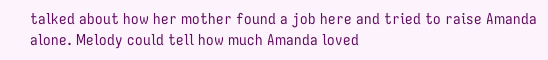talked about how her mother found a job here and tried to raise Amanda alone. Melody could tell how much Amanda loved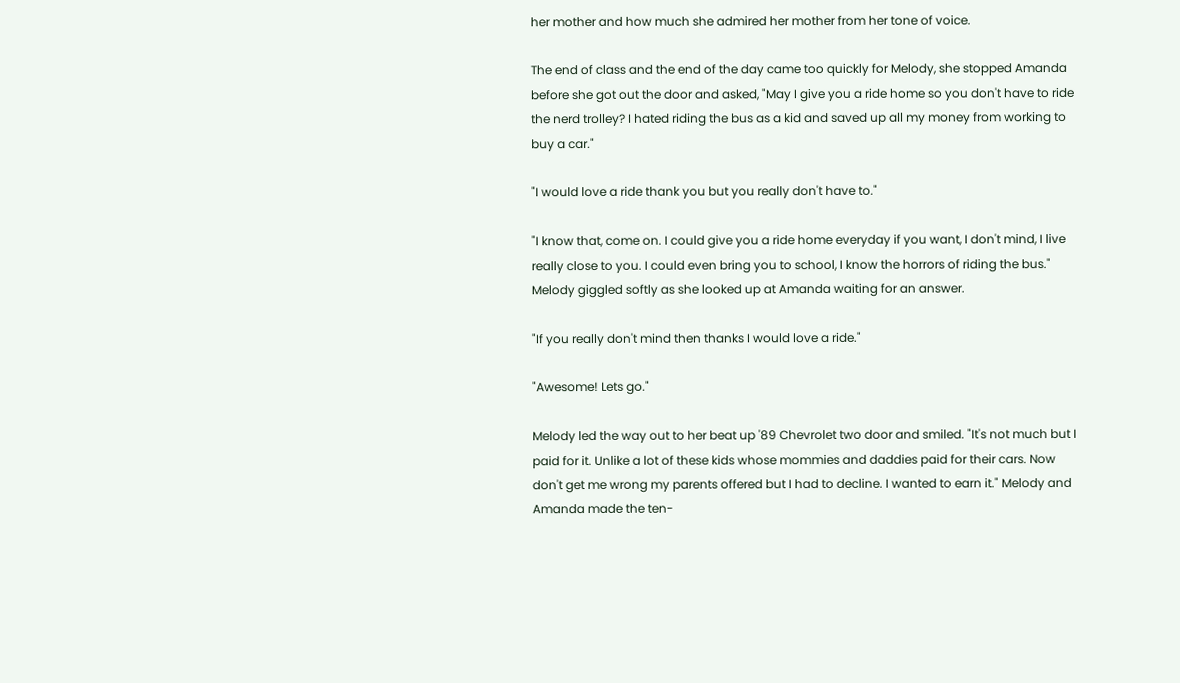her mother and how much she admired her mother from her tone of voice.

The end of class and the end of the day came too quickly for Melody, she stopped Amanda before she got out the door and asked, "May I give you a ride home so you don't have to ride the nerd trolley? I hated riding the bus as a kid and saved up all my money from working to buy a car."

"I would love a ride thank you but you really don't have to."

"I know that, come on. I could give you a ride home everyday if you want, I don't mind, I live really close to you. I could even bring you to school, I know the horrors of riding the bus." Melody giggled softly as she looked up at Amanda waiting for an answer.

"If you really don't mind then thanks I would love a ride."

"Awesome! Lets go."

Melody led the way out to her beat up '89 Chevrolet two door and smiled. "It's not much but I paid for it. Unlike a lot of these kids whose mommies and daddies paid for their cars. Now don't get me wrong my parents offered but I had to decline. I wanted to earn it." Melody and Amanda made the ten-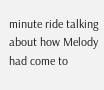minute ride talking about how Melody had come to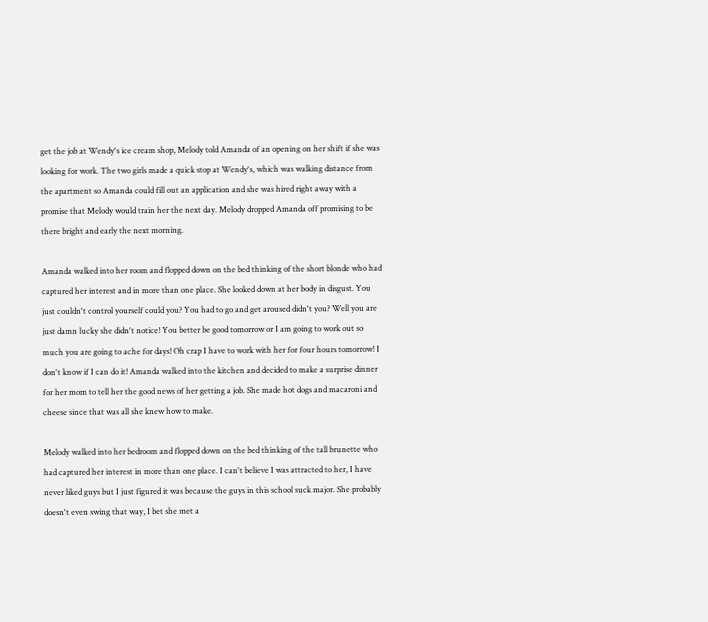get the job at Wendy's ice cream shop, Melody told Amanda of an opening on her shift if she was looking for work. The two girls made a quick stop at Wendy's, which was walking distance from the apartment so Amanda could fill out an application and she was hired right away with a promise that Melody would train her the next day. Melody dropped Amanda off promising to be there bright and early the next morning.

Amanda walked into her room and flopped down on the bed thinking of the short blonde who had captured her interest and in more than one place. She looked down at her body in disgust. You just couldn't control yourself could you? You had to go and get aroused didn't you? Well you are just damn lucky she didn't notice! You better be good tomorrow or I am going to work out so much you are going to ache for days! Oh crap I have to work with her for four hours tomorrow! I don't know if I can do it! Amanda walked into the kitchen and decided to make a surprise dinner for her mom to tell her the good news of her getting a job. She made hot dogs and macaroni and cheese since that was all she knew how to make.

Melody walked into her bedroom and flopped down on the bed thinking of the tall brunette who had captured her interest in more than one place. I can't believe I was attracted to her, I have never liked guys but I just figured it was because the guys in this school suck major. She probably doesn't even swing that way, I bet she met a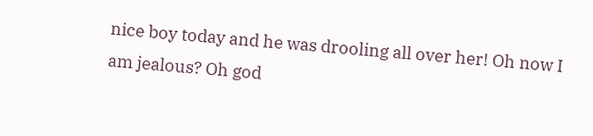nice boy today and he was drooling all over her! Oh now I am jealous? Oh god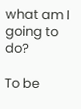what am I going to do?

To be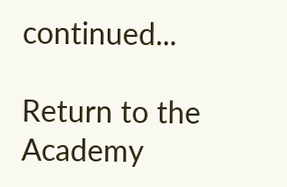continued...

Return to the Academy